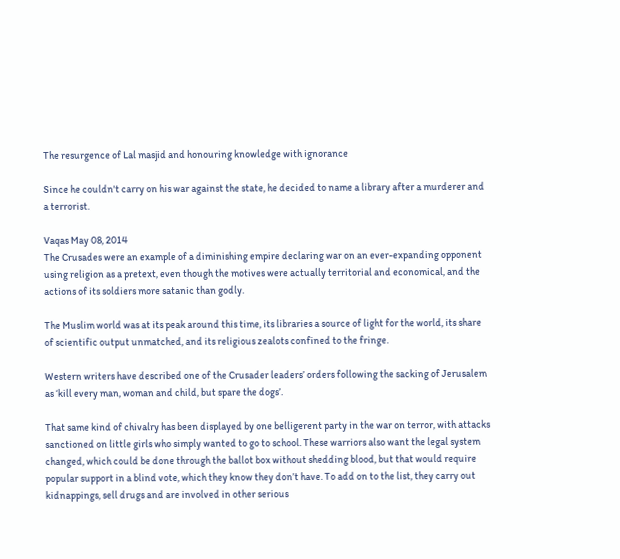The resurgence of Lal masjid and honouring knowledge with ignorance

Since he couldn't carry on his war against the state, he decided to name a library after a murderer and a terrorist.

Vaqas May 08, 2014
The Crusades were an example of a diminishing empire declaring war on an ever-expanding opponent using religion as a pretext, even though the motives were actually territorial and economical, and the actions of its soldiers more satanic than godly.

The Muslim world was at its peak around this time, its libraries a source of light for the world, its share of scientific output unmatched, and its religious zealots confined to the fringe.

Western writers have described one of the Crusader leaders’ orders following the sacking of Jerusalem as ‘kill every man, woman and child, but spare the dogs’.

That same kind of chivalry has been displayed by one belligerent party in the war on terror, with attacks sanctioned on little girls who simply wanted to go to school. These warriors also want the legal system changed, which could be done through the ballot box without shedding blood, but that would require popular support in a blind vote, which they know they don’t have. To add on to the list, they carry out kidnappings, sell drugs and are involved in other serious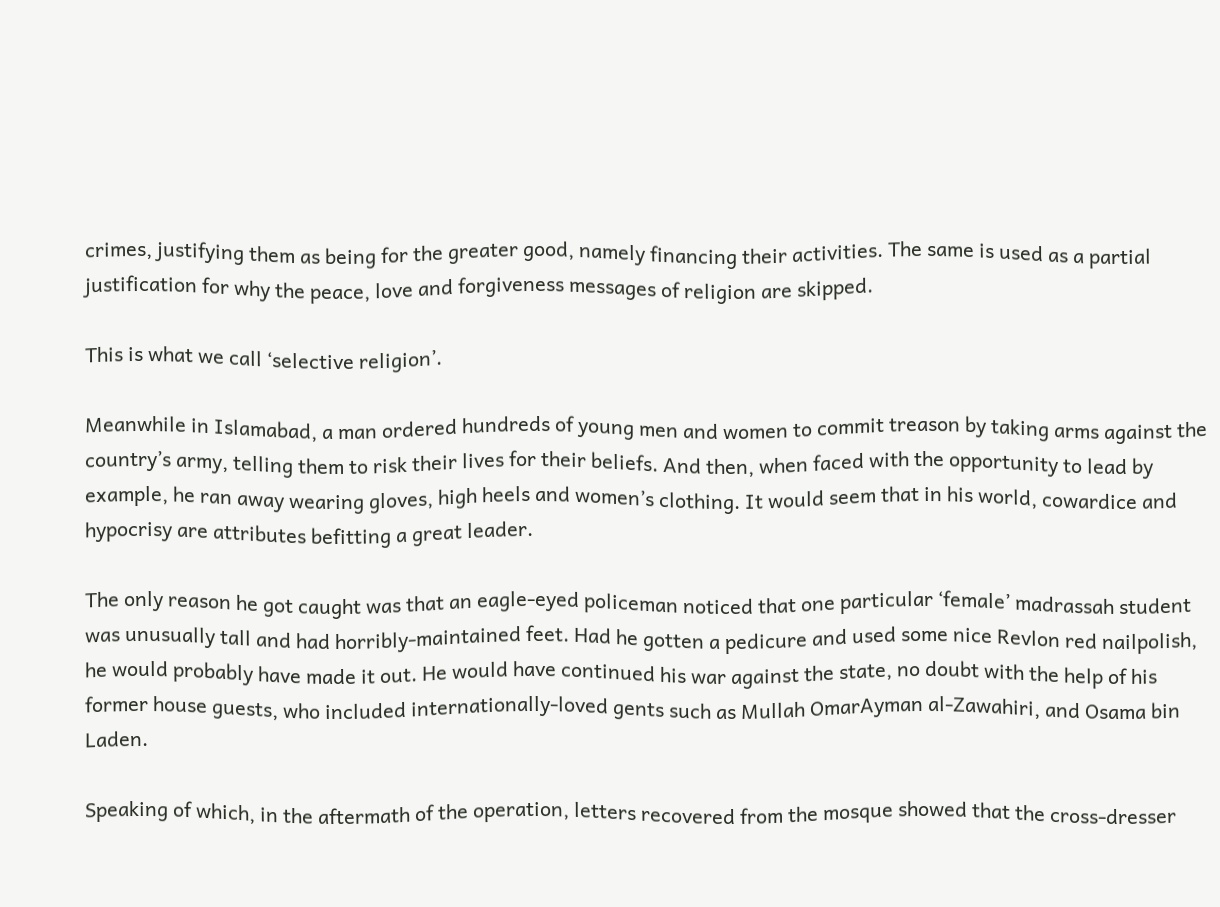crimes, justifying them as being for the greater good, namely financing their activities. The same is used as a partial justification for why the peace, love and forgiveness messages of religion are skipped.

This is what we call ‘selective religion’.

Meanwhile in Islamabad, a man ordered hundreds of young men and women to commit treason by taking arms against the country’s army, telling them to risk their lives for their beliefs. And then, when faced with the opportunity to lead by example, he ran away wearing gloves, high heels and women’s clothing. It would seem that in his world, cowardice and hypocrisy are attributes befitting a great leader.

The only reason he got caught was that an eagle-eyed policeman noticed that one particular ‘female’ madrassah student was unusually tall and had horribly-maintained feet. Had he gotten a pedicure and used some nice Revlon red nailpolish, he would probably have made it out. He would have continued his war against the state, no doubt with the help of his former house guests, who included internationally-loved gents such as Mullah OmarAyman al-Zawahiri, and Osama bin Laden.

Speaking of which, in the aftermath of the operation, letters recovered from the mosque showed that the cross-dresser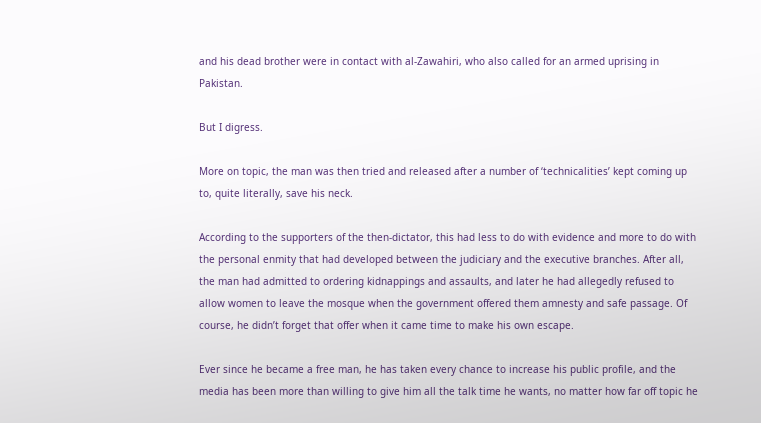and his dead brother were in contact with al-Zawahiri, who also called for an armed uprising in Pakistan.

But I digress.

More on topic, the man was then tried and released after a number of ‘technicalities’ kept coming up to, quite literally, save his neck.

According to the supporters of the then-dictator, this had less to do with evidence and more to do with the personal enmity that had developed between the judiciary and the executive branches. After all, the man had admitted to ordering kidnappings and assaults, and later he had allegedly refused to allow women to leave the mosque when the government offered them amnesty and safe passage. Of course, he didn’t forget that offer when it came time to make his own escape.

Ever since he became a free man, he has taken every chance to increase his public profile, and the media has been more than willing to give him all the talk time he wants, no matter how far off topic he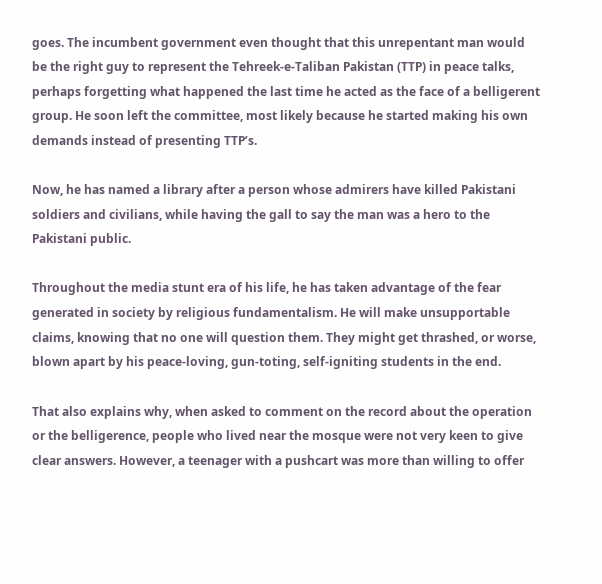goes. The incumbent government even thought that this unrepentant man would be the right guy to represent the Tehreek-e-Taliban Pakistan (TTP) in peace talks, perhaps forgetting what happened the last time he acted as the face of a belligerent group. He soon left the committee, most likely because he started making his own demands instead of presenting TTP’s.

Now, he has named a library after a person whose admirers have killed Pakistani soldiers and civilians, while having the gall to say the man was a hero to the Pakistani public.

Throughout the media stunt era of his life, he has taken advantage of the fear generated in society by religious fundamentalism. He will make unsupportable claims, knowing that no one will question them. They might get thrashed, or worse, blown apart by his peace-loving, gun-toting, self-igniting students in the end.

That also explains why, when asked to comment on the record about the operation or the belligerence, people who lived near the mosque were not very keen to give clear answers. However, a teenager with a pushcart was more than willing to offer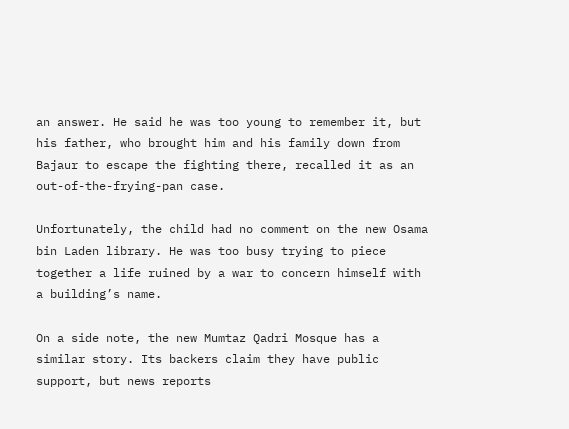an answer. He said he was too young to remember it, but his father, who brought him and his family down from Bajaur to escape the fighting there, recalled it as an out-of-the-frying-pan case.

Unfortunately, the child had no comment on the new Osama bin Laden library. He was too busy trying to piece together a life ruined by a war to concern himself with a building’s name.

On a side note, the new Mumtaz Qadri Mosque has a similar story. Its backers claim they have public support, but news reports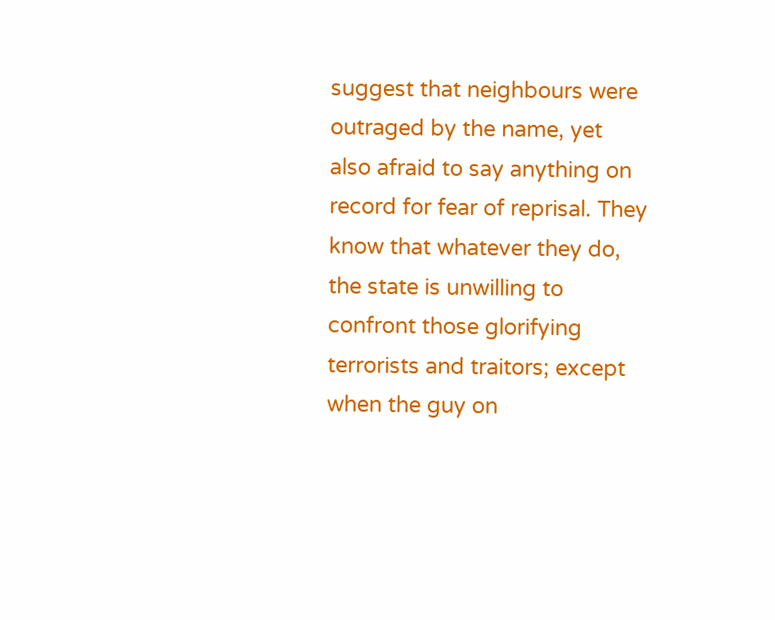suggest that neighbours were outraged by the name, yet also afraid to say anything on record for fear of reprisal. They know that whatever they do, the state is unwilling to confront those glorifying terrorists and traitors; except when the guy on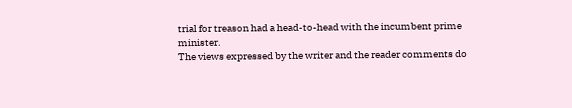trial for treason had a head-to-head with the incumbent prime minister.
The views expressed by the writer and the reader comments do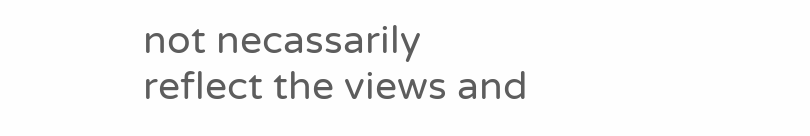not necassarily reflect the views and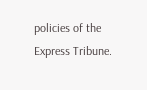policies of the Express Tribune.